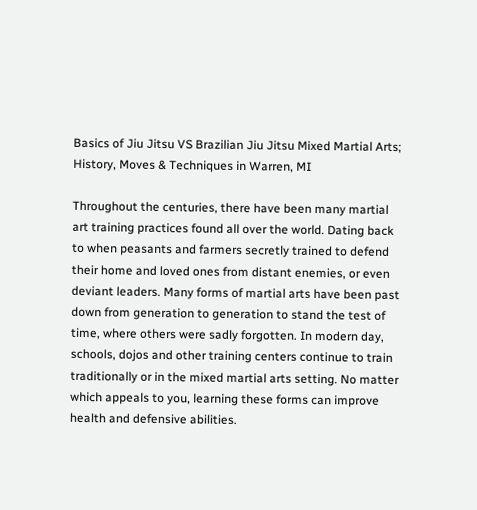Basics of Jiu Jitsu VS Brazilian Jiu Jitsu Mixed Martial Arts; History, Moves & Techniques in Warren, MI

Throughout the centuries, there have been many martial art training practices found all over the world. Dating back to when peasants and farmers secretly trained to defend their home and loved ones from distant enemies, or even deviant leaders. Many forms of martial arts have been past down from generation to generation to stand the test of time, where others were sadly forgotten. In modern day, schools, dojos and other training centers continue to train traditionally or in the mixed martial arts setting. No matter which appeals to you, learning these forms can improve health and defensive abilities.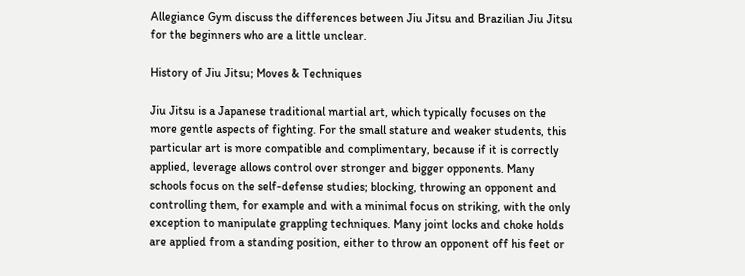Allegiance Gym discuss the differences between Jiu Jitsu and Brazilian Jiu Jitsu for the beginners who are a little unclear.

History of Jiu Jitsu; Moves & Techniques

Jiu Jitsu is a Japanese traditional martial art, which typically focuses on the more gentle aspects of fighting. For the small stature and weaker students, this particular art is more compatible and complimentary, because if it is correctly applied, leverage allows control over stronger and bigger opponents. Many schools focus on the self-defense studies; blocking, throwing an opponent and controlling them, for example and with a minimal focus on striking, with the only exception to manipulate grappling techniques. Many joint locks and choke holds are applied from a standing position, either to throw an opponent off his feet or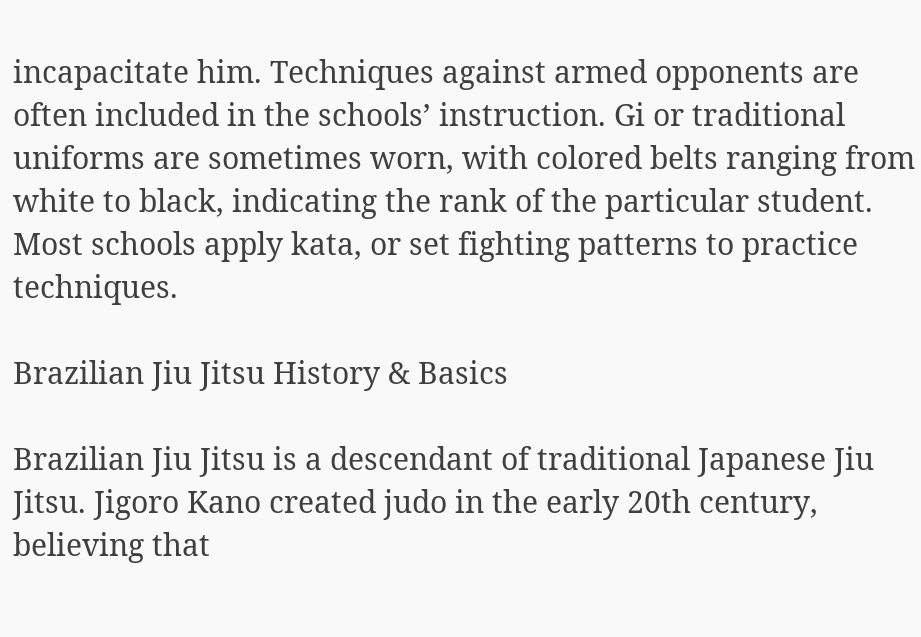incapacitate him. Techniques against armed opponents are often included in the schools’ instruction. Gi or traditional uniforms are sometimes worn, with colored belts ranging from white to black, indicating the rank of the particular student. Most schools apply kata, or set fighting patterns to practice techniques.

Brazilian Jiu Jitsu History & Basics

Brazilian Jiu Jitsu is a descendant of traditional Japanese Jiu Jitsu. Jigoro Kano created judo in the early 20th century, believing that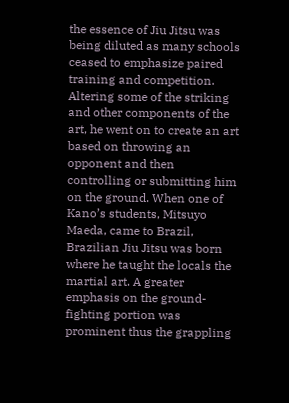the essence of Jiu Jitsu was being diluted as many schools ceased to emphasize paired training and competition. Altering some of the striking and other components of the art, he went on to create an art based on throwing an opponent and then controlling or submitting him on the ground. When one of Kano’s students, Mitsuyo Maeda, came to Brazil, Brazilian Jiu Jitsu was born where he taught the locals the martial art. A greater emphasis on the ground-fighting portion was prominent thus the grappling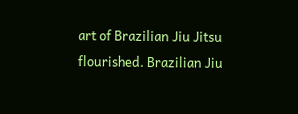art of Brazilian Jiu Jitsu flourished. Brazilian Jiu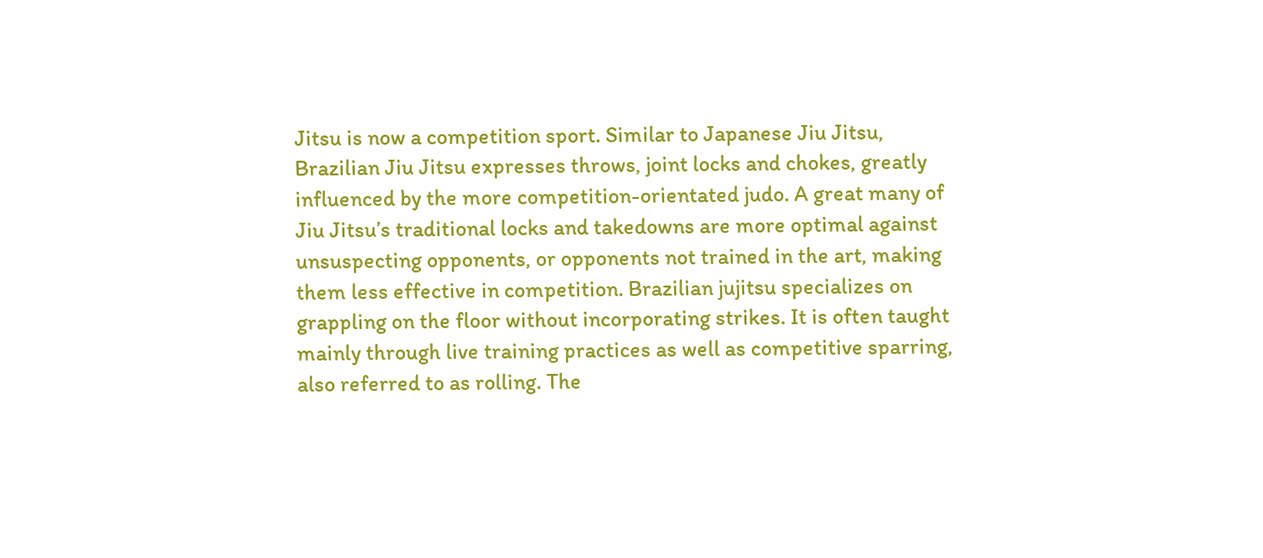Jitsu is now a competition sport. Similar to Japanese Jiu Jitsu, Brazilian Jiu Jitsu expresses throws, joint locks and chokes, greatly influenced by the more competition-orientated judo. A great many of Jiu Jitsu’s traditional locks and takedowns are more optimal against unsuspecting opponents, or opponents not trained in the art, making them less effective in competition. Brazilian jujitsu specializes on grappling on the floor without incorporating strikes. It is often taught mainly through live training practices as well as competitive sparring, also referred to as rolling. The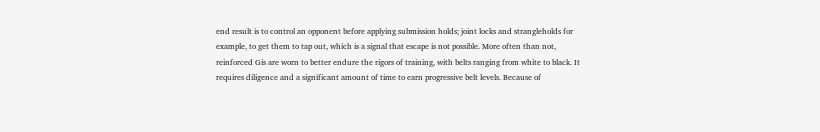end result is to control an opponent before applying submission holds; joint locks and strangleholds for example, to get them to tap out, which is a signal that escape is not possible. More often than not, reinforced Gis are worn to better endure the rigors of training, with belts ranging from white to black. It requires diligence and a significant amount of time to earn progressive belt levels. Because of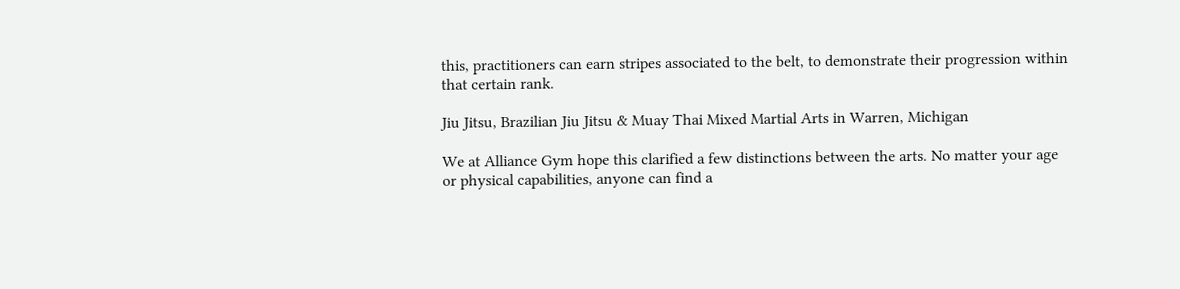this, practitioners can earn stripes associated to the belt, to demonstrate their progression within that certain rank.

Jiu Jitsu, Brazilian Jiu Jitsu & Muay Thai Mixed Martial Arts in Warren, Michigan

We at Alliance Gym hope this clarified a few distinctions between the arts. No matter your age or physical capabilities, anyone can find a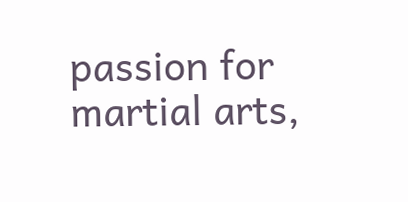passion for martial arts,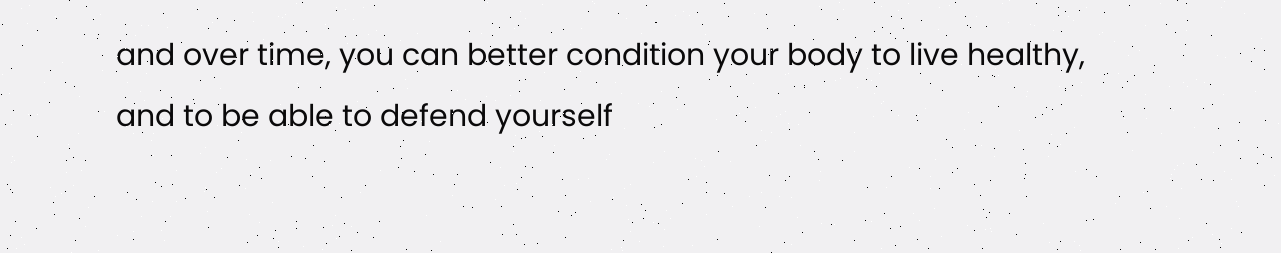and over time, you can better condition your body to live healthy, and to be able to defend yourself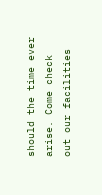should the time ever arise. Come check out our facilities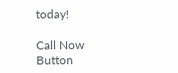today!

Call Now Button